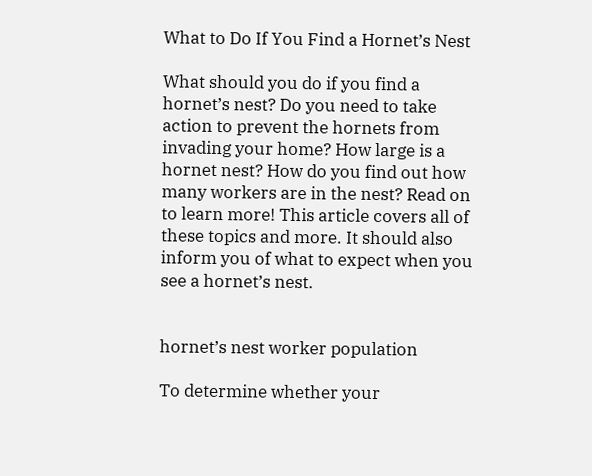What to Do If You Find a Hornet’s Nest

What should you do if you find a hornet’s nest? Do you need to take action to prevent the hornets from invading your home? How large is a hornet nest? How do you find out how many workers are in the nest? Read on to learn more! This article covers all of these topics and more. It should also inform you of what to expect when you see a hornet’s nest.


hornet’s nest worker population

To determine whether your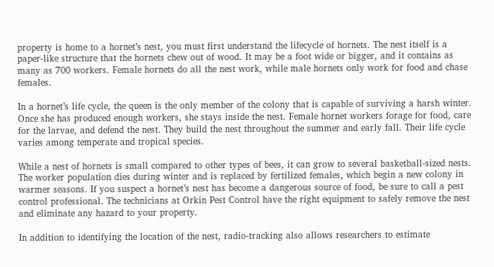property is home to a hornet’s nest, you must first understand the lifecycle of hornets. The nest itself is a paper-like structure that the hornets chew out of wood. It may be a foot wide or bigger, and it contains as many as 700 workers. Female hornets do all the nest work, while male hornets only work for food and chase females.

In a hornet’s life cycle, the queen is the only member of the colony that is capable of surviving a harsh winter. Once she has produced enough workers, she stays inside the nest. Female hornet workers forage for food, care for the larvae, and defend the nest. They build the nest throughout the summer and early fall. Their life cycle varies among temperate and tropical species.

While a nest of hornets is small compared to other types of bees, it can grow to several basketball-sized nests. The worker population dies during winter and is replaced by fertilized females, which begin a new colony in warmer seasons. If you suspect a hornet’s nest has become a dangerous source of food, be sure to call a pest control professional. The technicians at Orkin Pest Control have the right equipment to safely remove the nest and eliminate any hazard to your property.

In addition to identifying the location of the nest, radio-tracking also allows researchers to estimate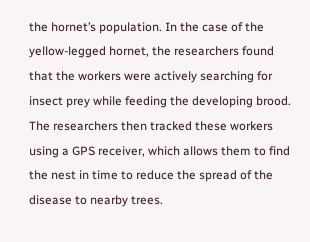the hornet’s population. In the case of the yellow-legged hornet, the researchers found that the workers were actively searching for insect prey while feeding the developing brood. The researchers then tracked these workers using a GPS receiver, which allows them to find the nest in time to reduce the spread of the disease to nearby trees.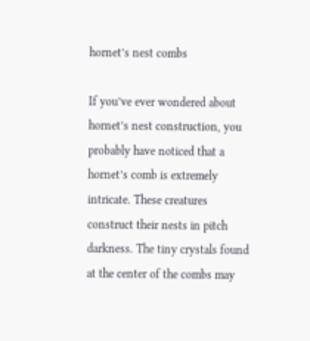hornet’s nest combs

If you’ve ever wondered about hornet’s nest construction, you probably have noticed that a hornet’s comb is extremely intricate. These creatures construct their nests in pitch darkness. The tiny crystals found at the center of the combs may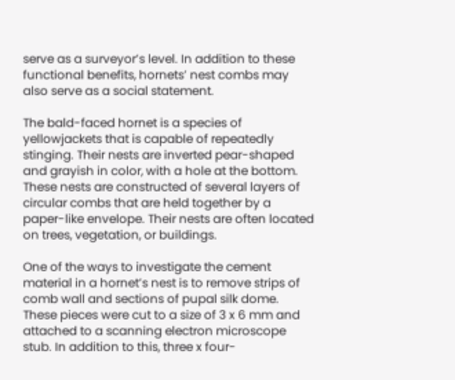serve as a surveyor’s level. In addition to these functional benefits, hornets’ nest combs may also serve as a social statement.

The bald-faced hornet is a species of yellowjackets that is capable of repeatedly stinging. Their nests are inverted pear-shaped and grayish in color, with a hole at the bottom. These nests are constructed of several layers of circular combs that are held together by a paper-like envelope. Their nests are often located on trees, vegetation, or buildings.

One of the ways to investigate the cement material in a hornet’s nest is to remove strips of comb wall and sections of pupal silk dome. These pieces were cut to a size of 3 x 6 mm and attached to a scanning electron microscope stub. In addition to this, three x four-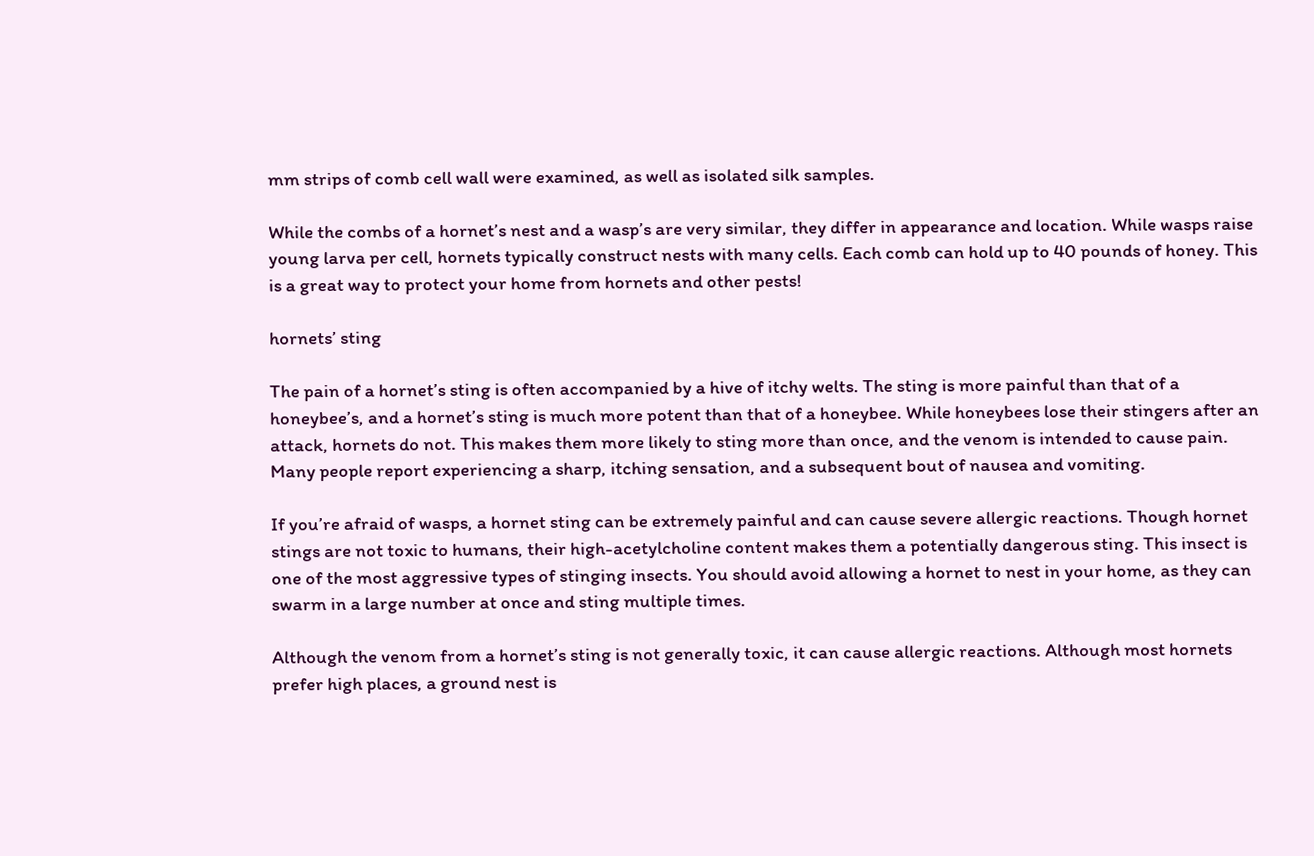mm strips of comb cell wall were examined, as well as isolated silk samples.

While the combs of a hornet’s nest and a wasp’s are very similar, they differ in appearance and location. While wasps raise young larva per cell, hornets typically construct nests with many cells. Each comb can hold up to 40 pounds of honey. This is a great way to protect your home from hornets and other pests!

hornets’ sting

The pain of a hornet’s sting is often accompanied by a hive of itchy welts. The sting is more painful than that of a honeybee’s, and a hornet’s sting is much more potent than that of a honeybee. While honeybees lose their stingers after an attack, hornets do not. This makes them more likely to sting more than once, and the venom is intended to cause pain. Many people report experiencing a sharp, itching sensation, and a subsequent bout of nausea and vomiting.

If you’re afraid of wasps, a hornet sting can be extremely painful and can cause severe allergic reactions. Though hornet stings are not toxic to humans, their high-acetylcholine content makes them a potentially dangerous sting. This insect is one of the most aggressive types of stinging insects. You should avoid allowing a hornet to nest in your home, as they can swarm in a large number at once and sting multiple times.

Although the venom from a hornet’s sting is not generally toxic, it can cause allergic reactions. Although most hornets prefer high places, a ground nest is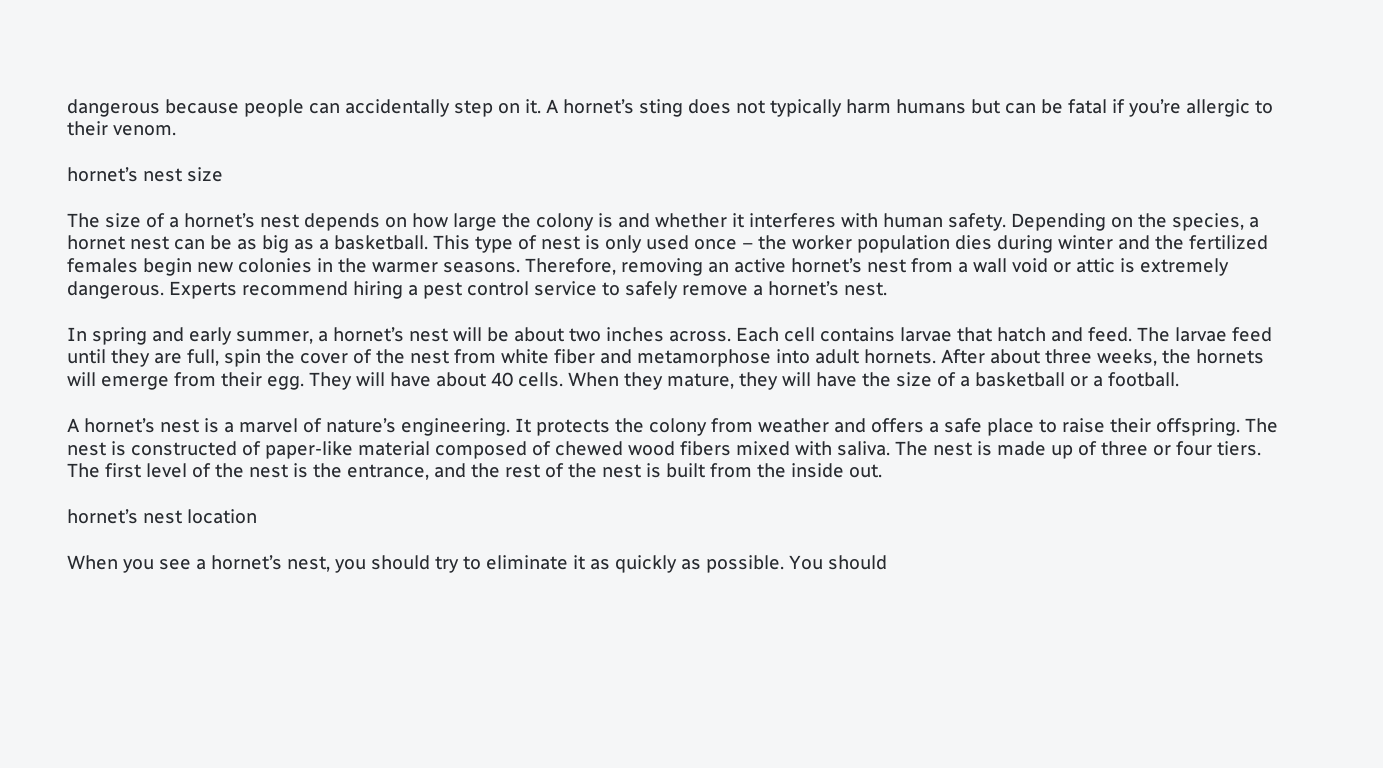dangerous because people can accidentally step on it. A hornet’s sting does not typically harm humans but can be fatal if you’re allergic to their venom.

hornet’s nest size

The size of a hornet’s nest depends on how large the colony is and whether it interferes with human safety. Depending on the species, a hornet nest can be as big as a basketball. This type of nest is only used once – the worker population dies during winter and the fertilized females begin new colonies in the warmer seasons. Therefore, removing an active hornet’s nest from a wall void or attic is extremely dangerous. Experts recommend hiring a pest control service to safely remove a hornet’s nest.

In spring and early summer, a hornet’s nest will be about two inches across. Each cell contains larvae that hatch and feed. The larvae feed until they are full, spin the cover of the nest from white fiber and metamorphose into adult hornets. After about three weeks, the hornets will emerge from their egg. They will have about 40 cells. When they mature, they will have the size of a basketball or a football.

A hornet’s nest is a marvel of nature’s engineering. It protects the colony from weather and offers a safe place to raise their offspring. The nest is constructed of paper-like material composed of chewed wood fibers mixed with saliva. The nest is made up of three or four tiers. The first level of the nest is the entrance, and the rest of the nest is built from the inside out.

hornet’s nest location

When you see a hornet’s nest, you should try to eliminate it as quickly as possible. You should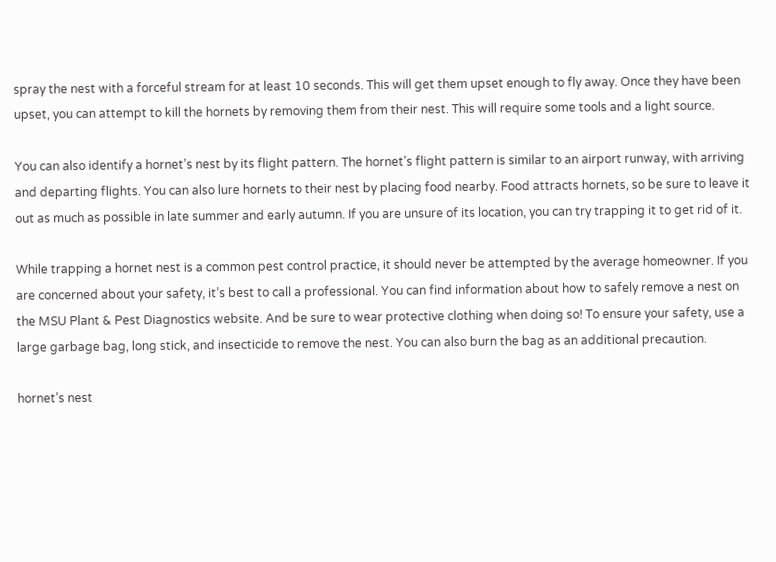spray the nest with a forceful stream for at least 10 seconds. This will get them upset enough to fly away. Once they have been upset, you can attempt to kill the hornets by removing them from their nest. This will require some tools and a light source.

You can also identify a hornet’s nest by its flight pattern. The hornet’s flight pattern is similar to an airport runway, with arriving and departing flights. You can also lure hornets to their nest by placing food nearby. Food attracts hornets, so be sure to leave it out as much as possible in late summer and early autumn. If you are unsure of its location, you can try trapping it to get rid of it.

While trapping a hornet nest is a common pest control practice, it should never be attempted by the average homeowner. If you are concerned about your safety, it’s best to call a professional. You can find information about how to safely remove a nest on the MSU Plant & Pest Diagnostics website. And be sure to wear protective clothing when doing so! To ensure your safety, use a large garbage bag, long stick, and insecticide to remove the nest. You can also burn the bag as an additional precaution.

hornet’s nest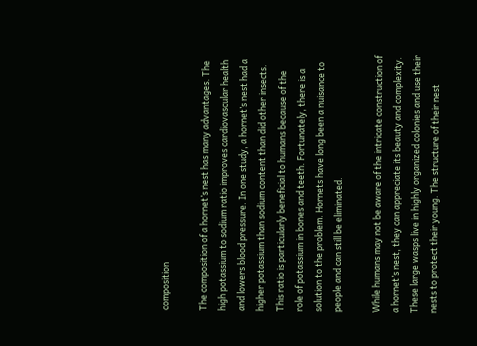composition

The composition of a hornet’s nest has many advantages. The high potassium to sodium ratio improves cardiovascular health and lowers blood pressure. In one study, a hornet’s nest had a higher potassium than sodium content than did other insects. This ratio is particularly beneficial to humans because of the role of potassium in bones and teeth. Fortunately, there is a solution to the problem. Hornets have long been a nuisance to people and can still be eliminated.

While humans may not be aware of the intricate construction of a hornet’s nest, they can appreciate its beauty and complexity. These large wasps live in highly organized colonies and use their nests to protect their young. The structure of their nest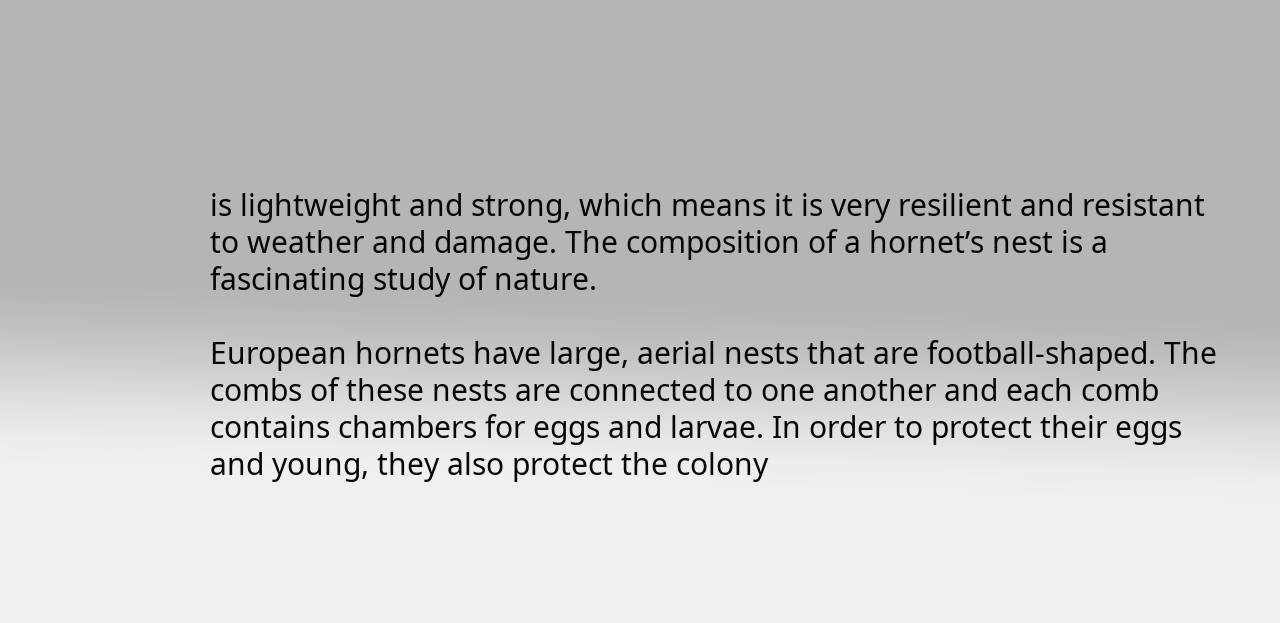is lightweight and strong, which means it is very resilient and resistant to weather and damage. The composition of a hornet’s nest is a fascinating study of nature.

European hornets have large, aerial nests that are football-shaped. The combs of these nests are connected to one another and each comb contains chambers for eggs and larvae. In order to protect their eggs and young, they also protect the colony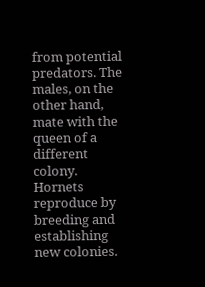from potential predators. The males, on the other hand, mate with the queen of a different colony. Hornets reproduce by breeding and establishing new colonies.